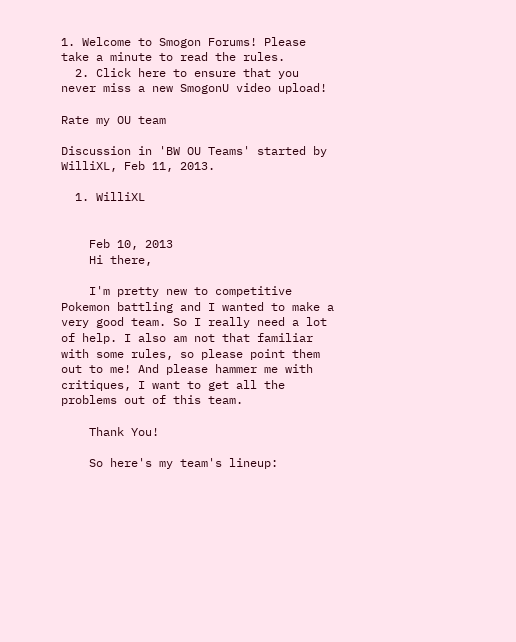1. Welcome to Smogon Forums! Please take a minute to read the rules.
  2. Click here to ensure that you never miss a new SmogonU video upload!

Rate my OU team

Discussion in 'BW OU Teams' started by WilliXL, Feb 11, 2013.

  1. WilliXL


    Feb 10, 2013
    Hi there,

    I'm pretty new to competitive Pokemon battling and I wanted to make a very good team. So I really need a lot of help. I also am not that familiar with some rules, so please point them out to me! And please hammer me with critiques, I want to get all the problems out of this team.

    Thank You!

    So here's my team's lineup: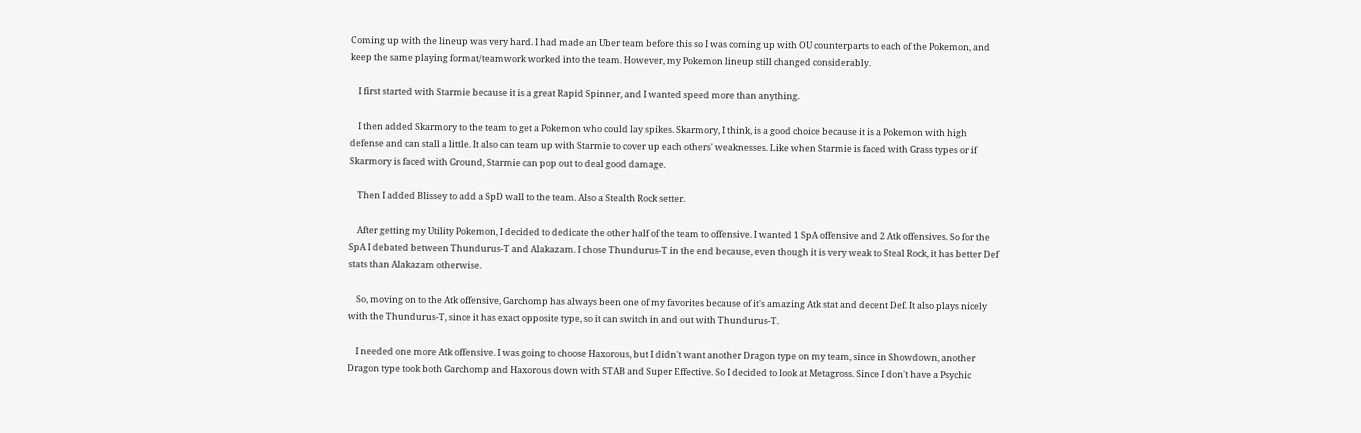Coming up with the lineup was very hard. I had made an Uber team before this so I was coming up with OU counterparts to each of the Pokemon, and keep the same playing format/teamwork worked into the team. However, my Pokemon lineup still changed considerably.

    I first started with Starmie because it is a great Rapid Spinner, and I wanted speed more than anything.

    I then added Skarmory to the team to get a Pokemon who could lay spikes. Skarmory, I think, is a good choice because it is a Pokemon with high defense and can stall a little. It also can team up with Starmie to cover up each others' weaknesses. Like when Starmie is faced with Grass types or if Skarmory is faced with Ground, Starmie can pop out to deal good damage.

    Then I added Blissey to add a SpD wall to the team. Also a Stealth Rock setter.

    After getting my Utility Pokemon, I decided to dedicate the other half of the team to offensive. I wanted 1 SpA offensive and 2 Atk offensives. So for the SpA I debated between Thundurus-T and Alakazam. I chose Thundurus-T in the end because, even though it is very weak to Steal Rock, it has better Def stats than Alakazam otherwise.

    So, moving on to the Atk offensive, Garchomp has always been one of my favorites because of it's amazing Atk stat and decent Def. It also plays nicely with the Thundurus-T, since it has exact opposite type, so it can switch in and out with Thundurus-T.

    I needed one more Atk offensive. I was going to choose Haxorous, but I didn't want another Dragon type on my team, since in Showdown, another Dragon type took both Garchomp and Haxorous down with STAB and Super Effective. So I decided to look at Metagross. Since I don't have a Psychic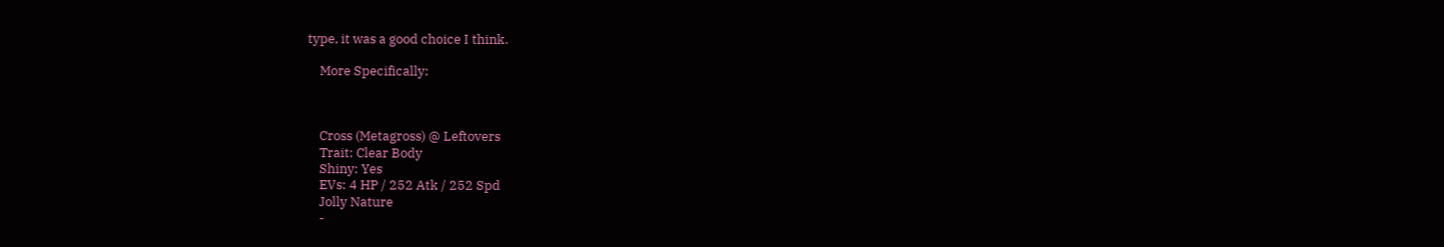type, it was a good choice I think.

    More Specifically:



    Cross (Metagross) @ Leftovers
    Trait: Clear Body
    Shiny: Yes
    EVs: 4 HP / 252 Atk / 252 Spd
    Jolly Nature
    -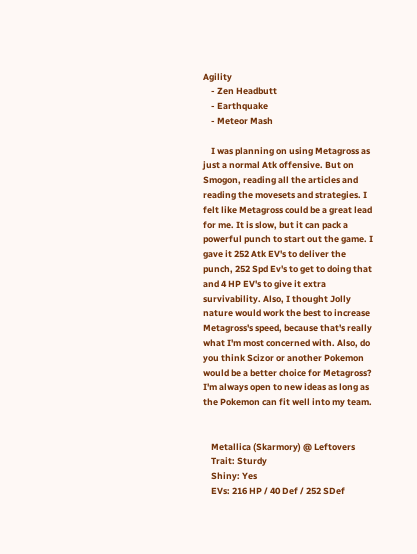Agility
    - Zen Headbutt
    - Earthquake
    - Meteor Mash

    I was planning on using Metagross as just a normal Atk offensive. But on Smogon, reading all the articles and reading the movesets and strategies. I felt like Metagross could be a great lead for me. It is slow, but it can pack a powerful punch to start out the game. I gave it 252 Atk EV's to deliver the punch, 252 Spd Ev's to get to doing that and 4 HP EV's to give it extra survivability. Also, I thought Jolly nature would work the best to increase Metagross's speed, because that's really what I'm most concerned with. Also, do you think Scizor or another Pokemon would be a better choice for Metagross? I'm always open to new ideas as long as the Pokemon can fit well into my team.


    Metallica (Skarmory) @ Leftovers
    Trait: Sturdy
    Shiny: Yes
    EVs: 216 HP / 40 Def / 252 SDef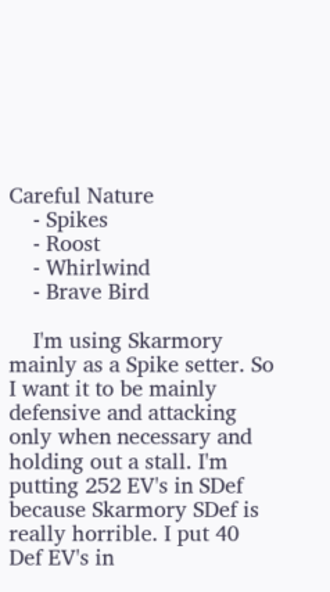Careful Nature
    - Spikes
    - Roost
    - Whirlwind
    - Brave Bird

    I'm using Skarmory mainly as a Spike setter. So I want it to be mainly defensive and attacking only when necessary and holding out a stall. I'm putting 252 EV's in SDef because Skarmory SDef is really horrible. I put 40 Def EV's in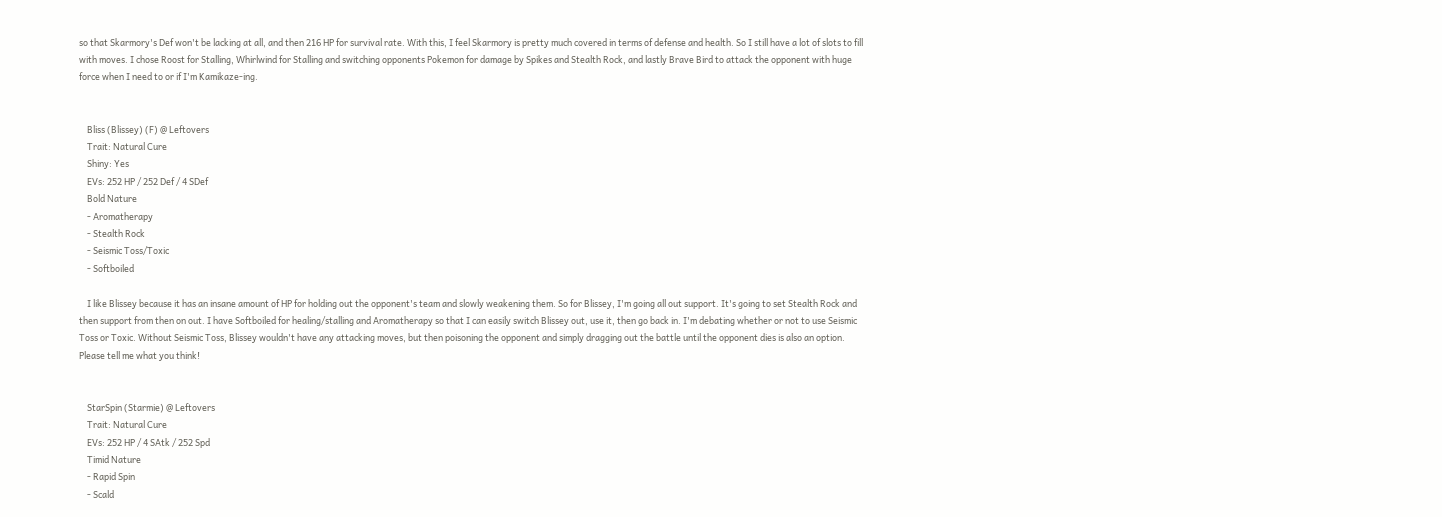so that Skarmory's Def won't be lacking at all, and then 216 HP for survival rate. With this, I feel Skarmory is pretty much covered in terms of defense and health. So I still have a lot of slots to fill with moves. I chose Roost for Stalling, Whirlwind for Stalling and switching opponents Pokemon for damage by Spikes and Stealth Rock, and lastly Brave Bird to attack the opponent with huge force when I need to or if I'm Kamikaze-ing.


    Bliss (Blissey) (F) @ Leftovers
    Trait: Natural Cure
    Shiny: Yes
    EVs: 252 HP / 252 Def / 4 SDef
    Bold Nature
    - Aromatherapy
    - Stealth Rock
    - Seismic Toss/Toxic
    - Softboiled

    I like Blissey because it has an insane amount of HP for holding out the opponent's team and slowly weakening them. So for Blissey, I'm going all out support. It's going to set Stealth Rock and then support from then on out. I have Softboiled for healing/stalling and Aromatherapy so that I can easily switch Blissey out, use it, then go back in. I'm debating whether or not to use Seismic Toss or Toxic. Without Seismic Toss, Blissey wouldn't have any attacking moves, but then poisoning the opponent and simply dragging out the battle until the opponent dies is also an option. Please tell me what you think!


    StarSpin (Starmie) @ Leftovers
    Trait: Natural Cure
    EVs: 252 HP / 4 SAtk / 252 Spd
    Timid Nature
    - Rapid Spin
    - Scald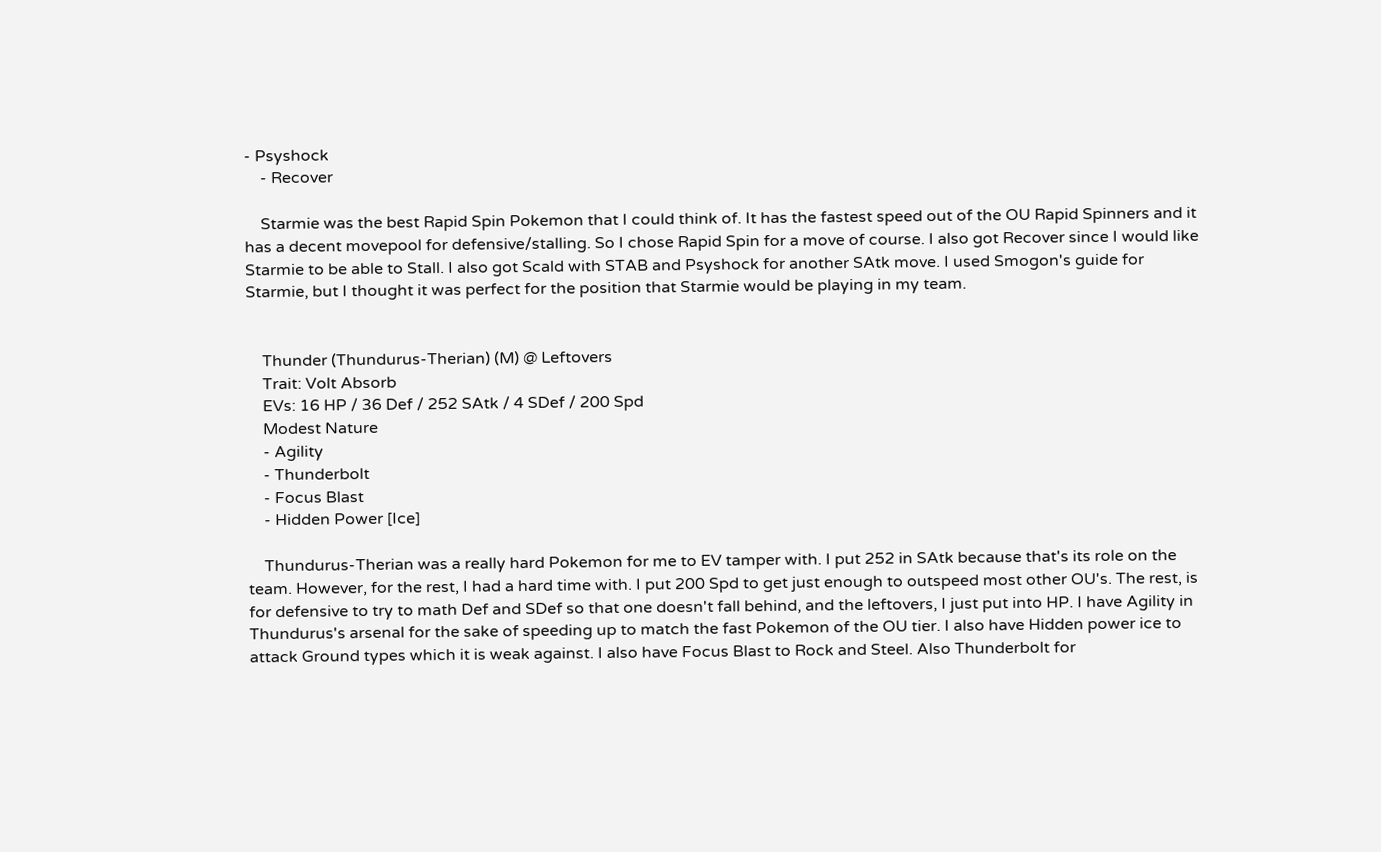- Psyshock
    - Recover

    Starmie was the best Rapid Spin Pokemon that I could think of. It has the fastest speed out of the OU Rapid Spinners and it has a decent movepool for defensive/stalling. So I chose Rapid Spin for a move of course. I also got Recover since I would like Starmie to be able to Stall. I also got Scald with STAB and Psyshock for another SAtk move. I used Smogon's guide for Starmie, but I thought it was perfect for the position that Starmie would be playing in my team.


    Thunder (Thundurus-Therian) (M) @ Leftovers
    Trait: Volt Absorb
    EVs: 16 HP / 36 Def / 252 SAtk / 4 SDef / 200 Spd
    Modest Nature
    - Agility
    - Thunderbolt
    - Focus Blast
    - Hidden Power [Ice]

    Thundurus-Therian was a really hard Pokemon for me to EV tamper with. I put 252 in SAtk because that's its role on the team. However, for the rest, I had a hard time with. I put 200 Spd to get just enough to outspeed most other OU's. The rest, is for defensive to try to math Def and SDef so that one doesn't fall behind, and the leftovers, I just put into HP. I have Agility in Thundurus's arsenal for the sake of speeding up to match the fast Pokemon of the OU tier. I also have Hidden power ice to attack Ground types which it is weak against. I also have Focus Blast to Rock and Steel. Also Thunderbolt for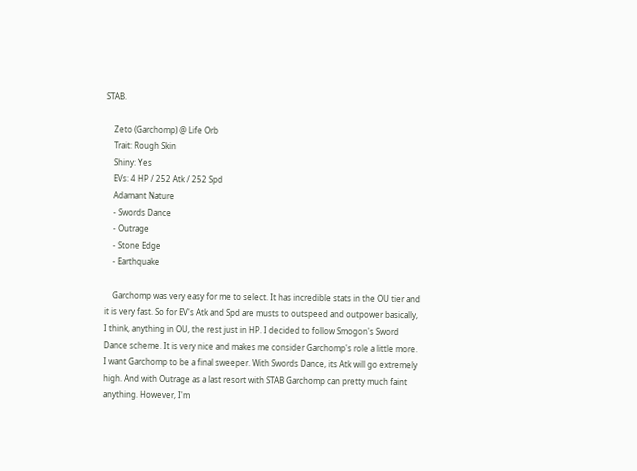STAB.

    Zeto (Garchomp) @ Life Orb
    Trait: Rough Skin
    Shiny: Yes
    EVs: 4 HP / 252 Atk / 252 Spd
    Adamant Nature
    - Swords Dance
    - Outrage
    - Stone Edge
    - Earthquake

    Garchomp was very easy for me to select. It has incredible stats in the OU tier and it is very fast. So for EV's Atk and Spd are musts to outspeed and outpower basically, I think, anything in OU, the rest just in HP. I decided to follow Smogon's Sword Dance scheme. It is very nice and makes me consider Garchomp's role a little more. I want Garchomp to be a final sweeper. With Swords Dance, its Atk will go extremely high. And with Outrage as a last resort with STAB Garchomp can pretty much faint anything. However, I'm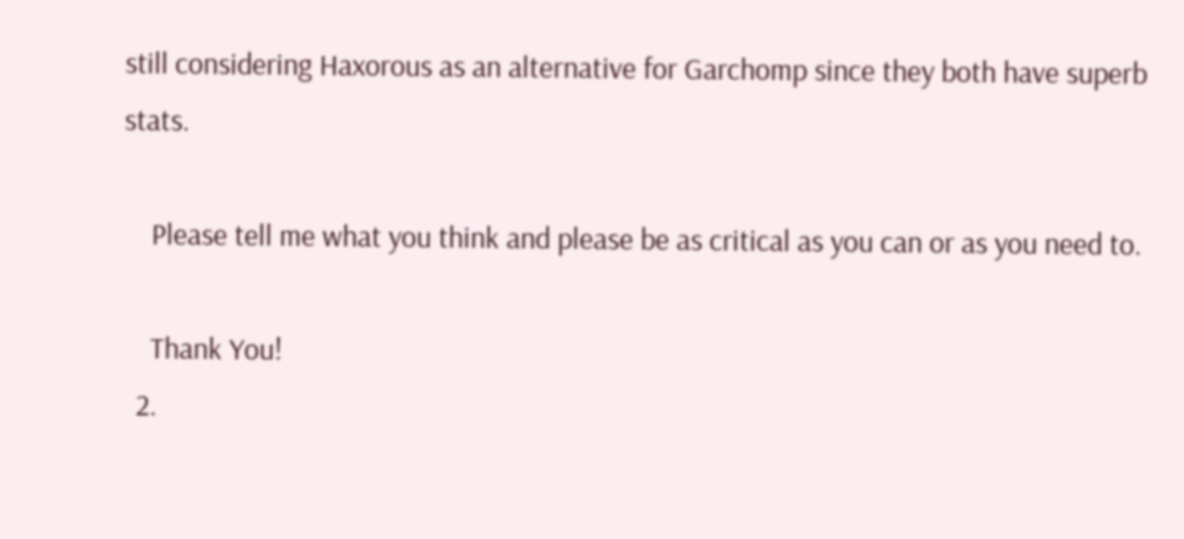still considering Haxorous as an alternative for Garchomp since they both have superb stats.

    Please tell me what you think and please be as critical as you can or as you need to.

    Thank You!
  2.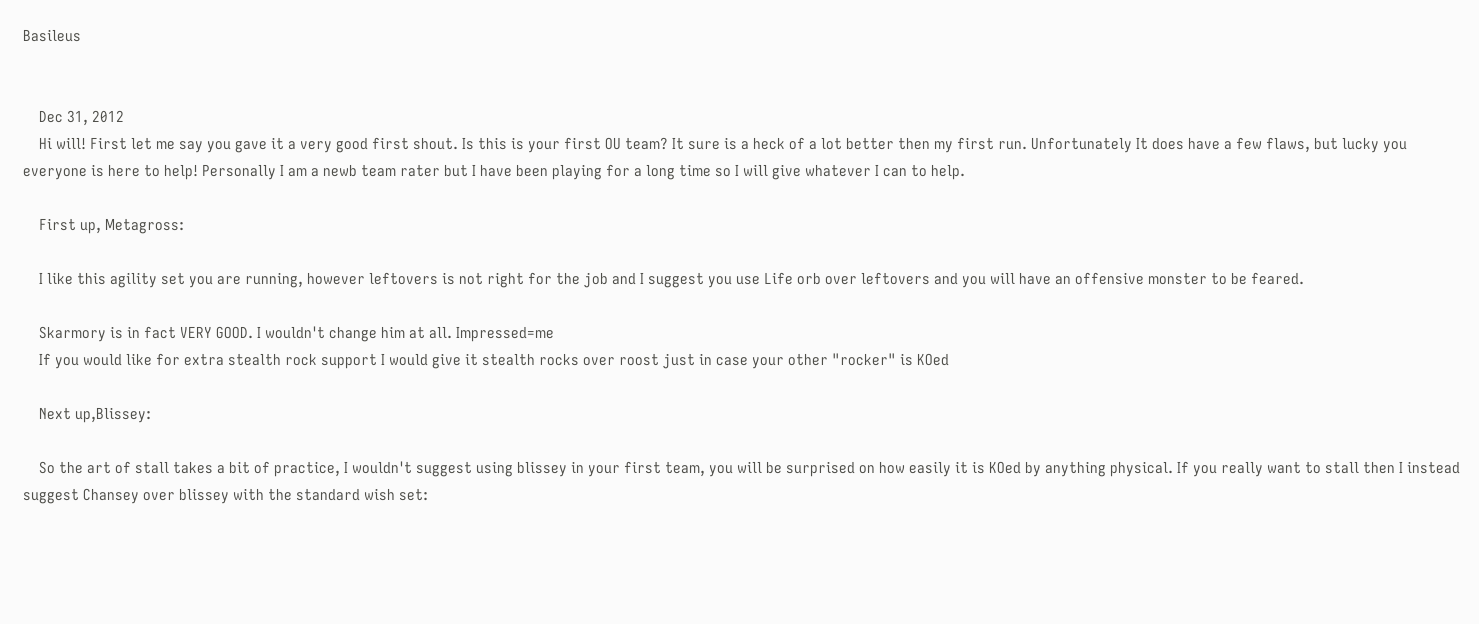Basileus


    Dec 31, 2012
    Hi will! First let me say you gave it a very good first shout. Is this is your first OU team? It sure is a heck of a lot better then my first run. Unfortunately It does have a few flaws, but lucky you everyone is here to help! Personally I am a newb team rater but I have been playing for a long time so I will give whatever I can to help.

    First up, Metagross:

    I like this agility set you are running, however leftovers is not right for the job and I suggest you use Life orb over leftovers and you will have an offensive monster to be feared.

    Skarmory is in fact VERY GOOD. I wouldn't change him at all. Impressed=me
    If you would like for extra stealth rock support I would give it stealth rocks over roost just in case your other "rocker" is KOed

    Next up,Blissey:

    So the art of stall takes a bit of practice, I wouldn't suggest using blissey in your first team, you will be surprised on how easily it is KOed by anything physical. If you really want to stall then I instead suggest Chansey over blissey with the standard wish set: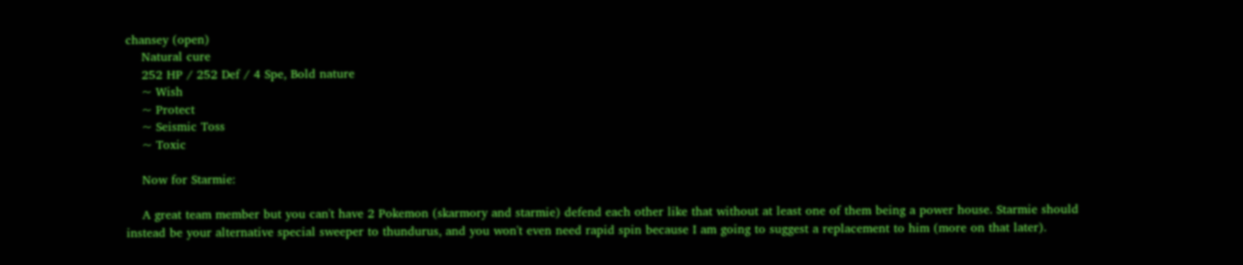chansey (open)
    Natural cure
    252 HP / 252 Def / 4 Spe, Bold nature
    ~ Wish
    ~ Protect
    ~ Seismic Toss
    ~ Toxic

    Now for Starmie:

    A great team member but you can't have 2 Pokemon (skarmory and starmie) defend each other like that without at least one of them being a power house. Starmie should instead be your alternative special sweeper to thundurus, and you won't even need rapid spin because I am going to suggest a replacement to him (more on that later).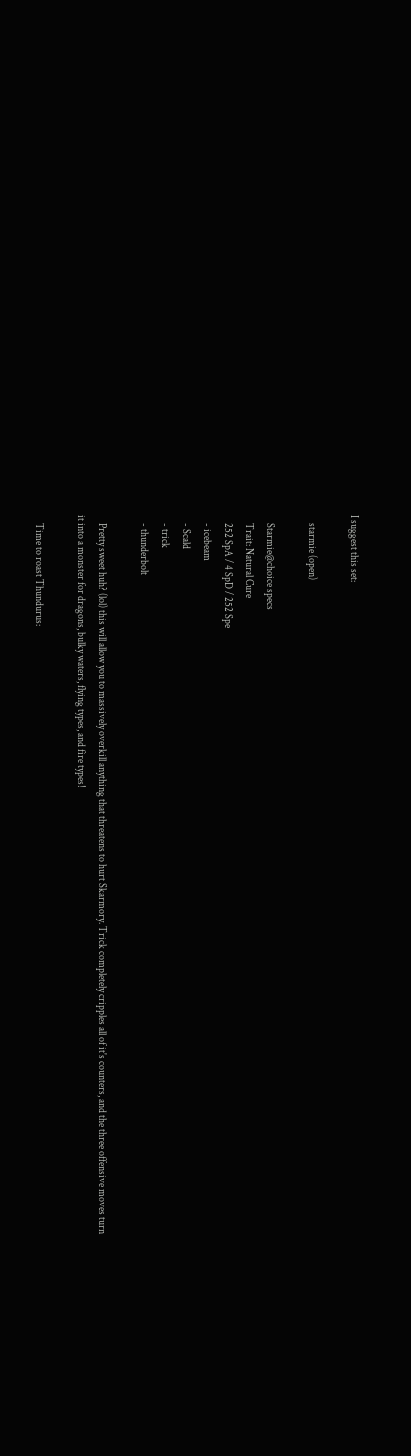I suggest this set:

    starmie (open)

    Starmie@choice specs
    Trait: Natural Cure
    252 SpA / 4 SpD / 252 Spe
    - icebeam
    - Scald
    - trick
    - thunderbolt

    Pretty sweet huh? (lol) this will allow you to massively overkill anything that threatens to hurt Skarmory. Trick completely cripples all of it's counters, and the three offensive moves turn it into a monster for dragons, bulky waters, flying types, and fire types!

    Time to roast Thundurus: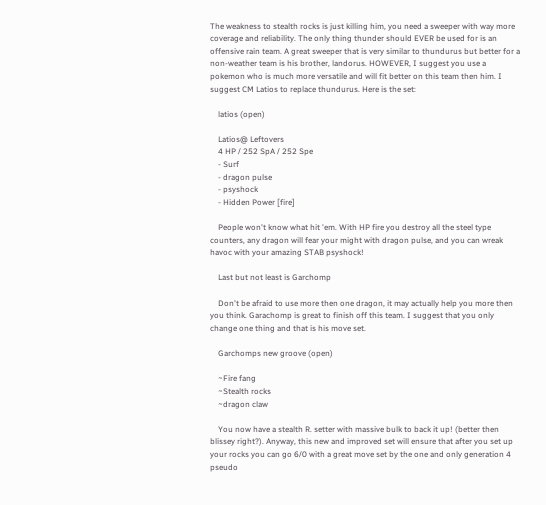The weakness to stealth rocks is just killing him, you need a sweeper with way more coverage and reliability. The only thing thunder should EVER be used for is an offensive rain team. A great sweeper that is very similar to thundurus but better for a non-weather team is his brother, landorus. HOWEVER, I suggest you use a pokemon who is much more versatile and will fit better on this team then him. I suggest CM Latios to replace thundurus. Here is the set:

    latios (open)

    Latios@ Leftovers
    4 HP / 252 SpA / 252 Spe
    - Surf
    - dragon pulse
    - psyshock
    - Hidden Power [fire]

    People won't know what hit 'em. With HP fire you destroy all the steel type counters, any dragon will fear your might with dragon pulse, and you can wreak havoc with your amazing STAB psyshock!

    Last but not least is Garchomp

    Don't be afraid to use more then one dragon, it may actually help you more then you think. Garachomp is great to finish off this team. I suggest that you only change one thing and that is his move set.

    Garchomps new groove (open)

    ~Fire fang
    ~Stealth rocks
    ~dragon claw

    You now have a stealth R. setter with massive bulk to back it up! (better then blissey right?). Anyway, this new and improved set will ensure that after you set up your rocks you can go 6/0 with a great move set by the one and only generation 4 pseudo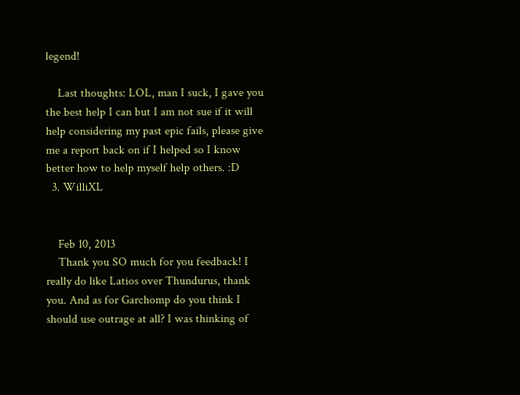legend!

    Last thoughts: LOL, man I suck, I gave you the best help I can but I am not sue if it will help considering my past epic fails, please give me a report back on if I helped so I know better how to help myself help others. :D
  3. WilliXL


    Feb 10, 2013
    Thank you SO much for you feedback! I really do like Latios over Thundurus, thank you. And as for Garchomp do you think I should use outrage at all? I was thinking of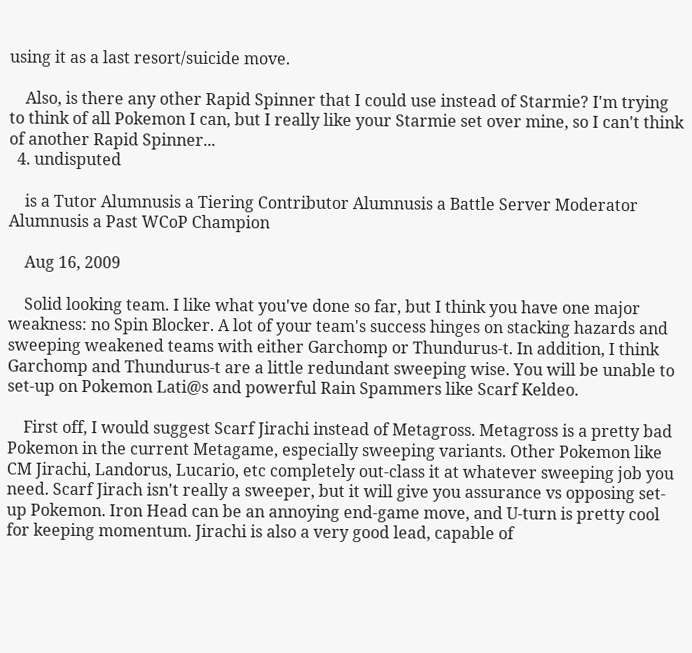using it as a last resort/suicide move.

    Also, is there any other Rapid Spinner that I could use instead of Starmie? I'm trying to think of all Pokemon I can, but I really like your Starmie set over mine, so I can't think of another Rapid Spinner...
  4. undisputed

    is a Tutor Alumnusis a Tiering Contributor Alumnusis a Battle Server Moderator Alumnusis a Past WCoP Champion

    Aug 16, 2009

    Solid looking team. I like what you've done so far, but I think you have one major weakness: no Spin Blocker. A lot of your team's success hinges on stacking hazards and sweeping weakened teams with either Garchomp or Thundurus-t. In addition, I think Garchomp and Thundurus-t are a little redundant sweeping wise. You will be unable to set-up on Pokemon Lati@s and powerful Rain Spammers like Scarf Keldeo.

    First off, I would suggest Scarf Jirachi instead of Metagross. Metagross is a pretty bad Pokemon in the current Metagame, especially sweeping variants. Other Pokemon like CM Jirachi, Landorus, Lucario, etc completely out-class it at whatever sweeping job you need. Scarf Jirach isn't really a sweeper, but it will give you assurance vs opposing set-up Pokemon. Iron Head can be an annoying end-game move, and U-turn is pretty cool for keeping momentum. Jirachi is also a very good lead, capable of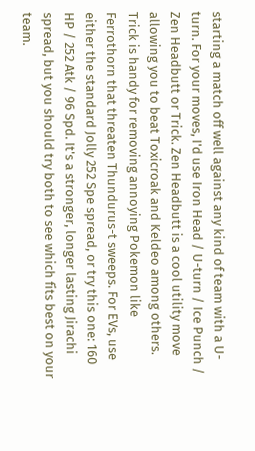starting a match off well against any kind of team with a U-turn. For your moves, I'd use Iron Head / U-turn / Ice Punch / Zen Headbutt or Trick. Zen Headbutt is a cool utility move allowing you to beat Toxicroak and Keldeo among others. Trick is handy for removing annoying Pokemon like Ferrothorn that threaten Thundurus-t sweeps. For EVs, use either the standard Jolly 252 Spe spread, or try this one: 160 HP / 252 Atk / 96 Spd. It's a stronger, longer lasting Jirachi spread, but you should try both to see which fits best on your team.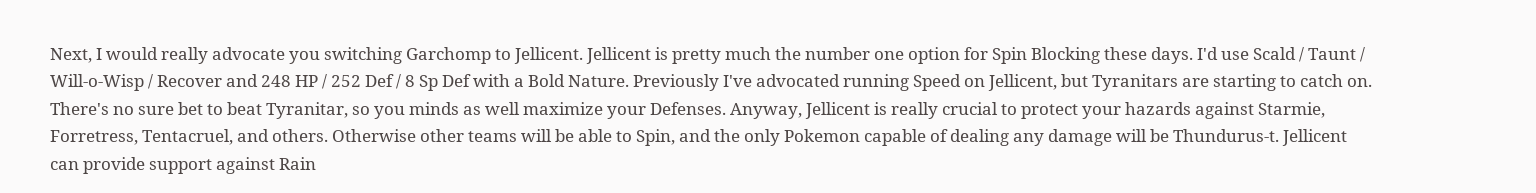Next, I would really advocate you switching Garchomp to Jellicent. Jellicent is pretty much the number one option for Spin Blocking these days. I'd use Scald / Taunt / Will-o-Wisp / Recover and 248 HP / 252 Def / 8 Sp Def with a Bold Nature. Previously I've advocated running Speed on Jellicent, but Tyranitars are starting to catch on. There's no sure bet to beat Tyranitar, so you minds as well maximize your Defenses. Anyway, Jellicent is really crucial to protect your hazards against Starmie, Forretress, Tentacruel, and others. Otherwise other teams will be able to Spin, and the only Pokemon capable of dealing any damage will be Thundurus-t. Jellicent can provide support against Rain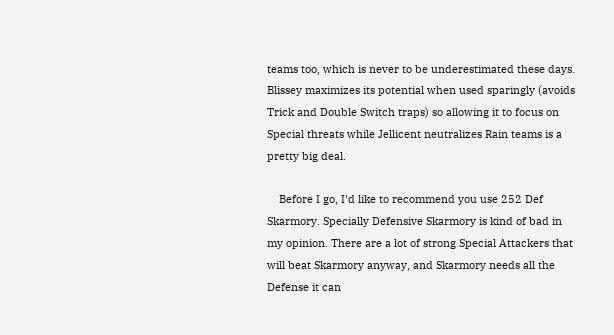teams too, which is never to be underestimated these days. Blissey maximizes its potential when used sparingly (avoids Trick and Double Switch traps) so allowing it to focus on Special threats while Jellicent neutralizes Rain teams is a pretty big deal.

    Before I go, I'd like to recommend you use 252 Def Skarmory. Specially Defensive Skarmory is kind of bad in my opinion. There are a lot of strong Special Attackers that will beat Skarmory anyway, and Skarmory needs all the Defense it can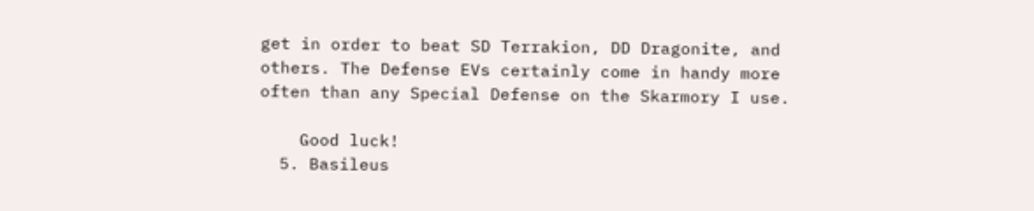get in order to beat SD Terrakion, DD Dragonite, and others. The Defense EVs certainly come in handy more often than any Special Defense on the Skarmory I use.

    Good luck!
  5. Basileus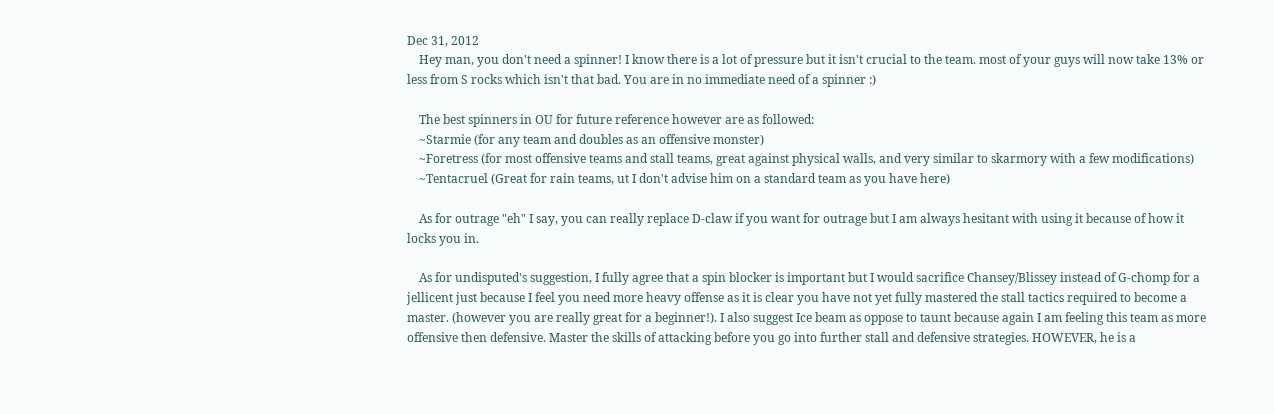Dec 31, 2012
    Hey man, you don't need a spinner! I know there is a lot of pressure but it isn't crucial to the team. most of your guys will now take 13% or less from S rocks which isn't that bad. You are in no immediate need of a spinner :)

    The best spinners in OU for future reference however are as followed:
    ~Starmie (for any team and doubles as an offensive monster)
    ~Foretress (for most offensive teams and stall teams, great against physical walls, and very similar to skarmory with a few modifications)
    ~Tentacruel (Great for rain teams, ut I don't advise him on a standard team as you have here)

    As for outrage "eh" I say, you can really replace D-claw if you want for outrage but I am always hesitant with using it because of how it locks you in.

    As for undisputed's suggestion, I fully agree that a spin blocker is important but I would sacrifice Chansey/Blissey instead of G-chomp for a jellicent just because I feel you need more heavy offense as it is clear you have not yet fully mastered the stall tactics required to become a master. (however you are really great for a beginner!). I also suggest Ice beam as oppose to taunt because again I am feeling this team as more offensive then defensive. Master the skills of attacking before you go into further stall and defensive strategies. HOWEVER, he is a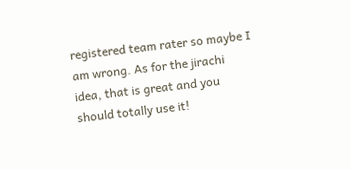registered team rater so maybe I am wrong. As for the jirachi idea, that is great and you should totally use it!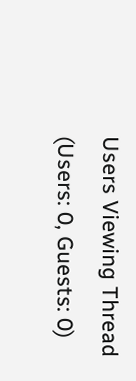Users Viewing Thread (Users: 0, Guests: 0)